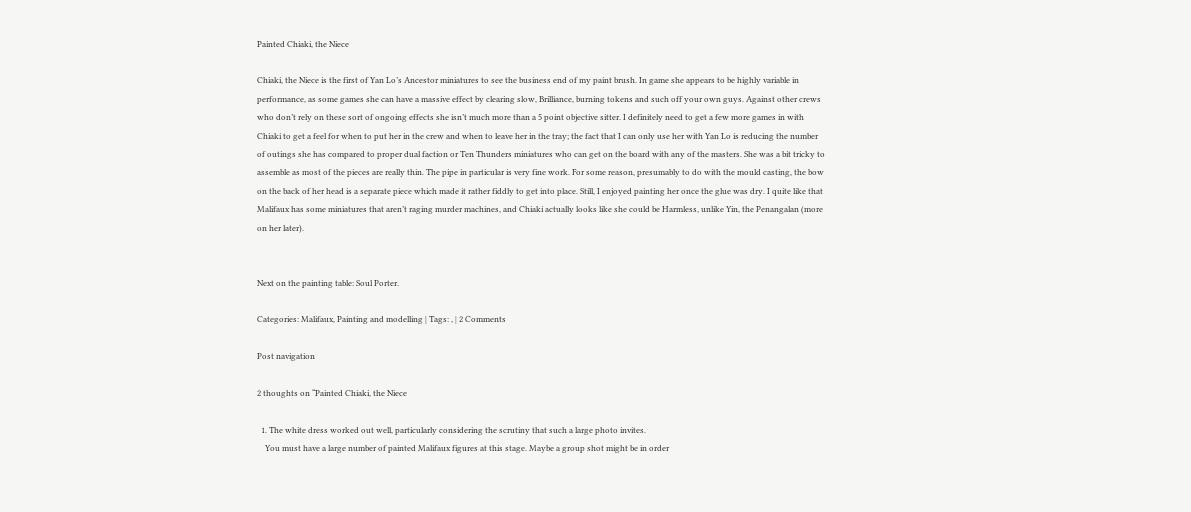Painted Chiaki, the Niece

Chiaki, the Niece is the first of Yan Lo’s Ancestor miniatures to see the business end of my paint brush. In game she appears to be highly variable in performance, as some games she can have a massive effect by clearing slow, Brilliance, burning tokens and such off your own guys. Against other crews who don’t rely on these sort of ongoing effects she isn’t much more than a 5 point objective sitter. I definitely need to get a few more games in with Chiaki to get a feel for when to put her in the crew and when to leave her in the tray; the fact that I can only use her with Yan Lo is reducing the number of outings she has compared to proper dual faction or Ten Thunders miniatures who can get on the board with any of the masters. She was a bit tricky to assemble as most of the pieces are really thin. The pipe in particular is very fine work. For some reason, presumably to do with the mould casting, the bow on the back of her head is a separate piece which made it rather fiddly to get into place. Still, I enjoyed painting her once the glue was dry. I quite like that Malifaux has some miniatures that aren’t raging murder machines, and Chiaki actually looks like she could be Harmless, unlike Yin, the Penangalan (more on her later).


Next on the painting table: Soul Porter.

Categories: Malifaux, Painting and modelling | Tags: , | 2 Comments

Post navigation

2 thoughts on “Painted Chiaki, the Niece

  1. The white dress worked out well, particularly considering the scrutiny that such a large photo invites.
    You must have a large number of painted Malifaux figures at this stage. Maybe a group shot might be in order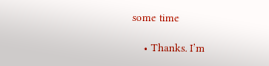some time

    • Thanks. I’m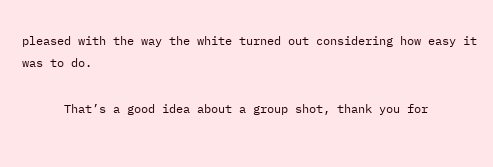pleased with the way the white turned out considering how easy it was to do.

      That’s a good idea about a group shot, thank you for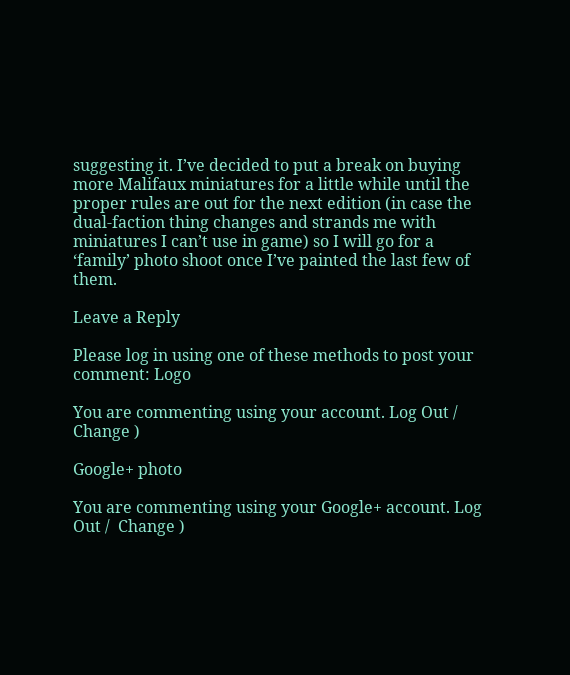suggesting it. I’ve decided to put a break on buying more Malifaux miniatures for a little while until the proper rules are out for the next edition (in case the dual-faction thing changes and strands me with miniatures I can’t use in game) so I will go for a ‘family’ photo shoot once I’ve painted the last few of them.

Leave a Reply

Please log in using one of these methods to post your comment: Logo

You are commenting using your account. Log Out /  Change )

Google+ photo

You are commenting using your Google+ account. Log Out /  Change )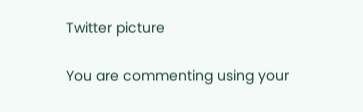Twitter picture

You are commenting using your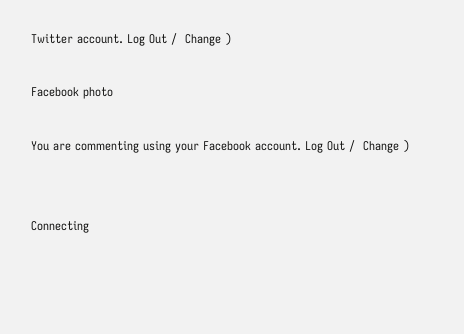Twitter account. Log Out /  Change )

Facebook photo

You are commenting using your Facebook account. Log Out /  Change )


Connecting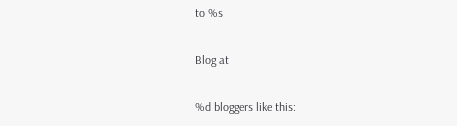to %s

Blog at

%d bloggers like this: